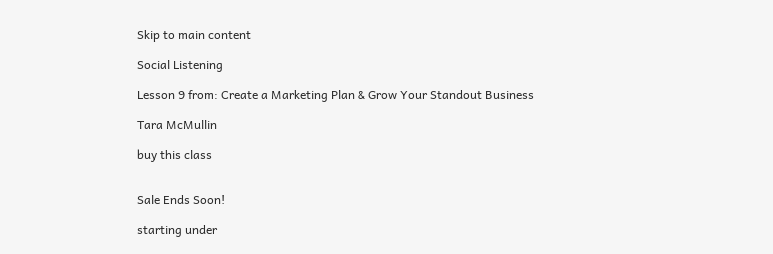Skip to main content

Social Listening

Lesson 9 from: Create a Marketing Plan & Grow Your Standout Business

Tara McMullin

buy this class


Sale Ends Soon!

starting under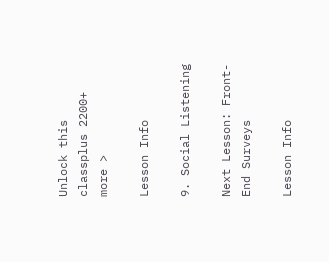Unlock this classplus 2200+ more >

Lesson Info

9. Social Listening

Next Lesson: Front-End Surveys

Lesson Info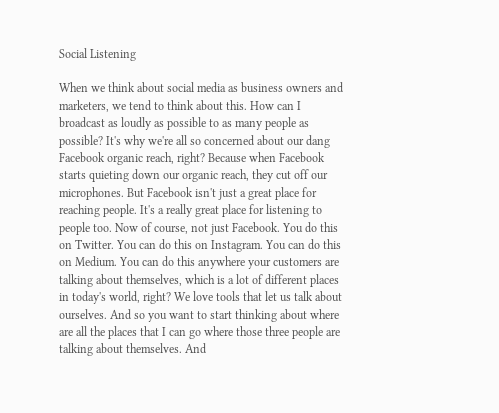Social Listening

When we think about social media as business owners and marketers, we tend to think about this. How can I broadcast as loudly as possible to as many people as possible? It's why we're all so concerned about our dang Facebook organic reach, right? Because when Facebook starts quieting down our organic reach, they cut off our microphones. But Facebook isn't just a great place for reaching people. It's a really great place for listening to people too. Now of course, not just Facebook. You do this on Twitter. You can do this on Instagram. You can do this on Medium. You can do this anywhere your customers are talking about themselves, which is a lot of different places in today's world, right? We love tools that let us talk about ourselves. And so you want to start thinking about where are all the places that I can go where those three people are talking about themselves. And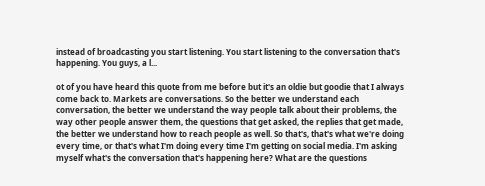instead of broadcasting you start listening. You start listening to the conversation that's happening. You guys, a l...

ot of you have heard this quote from me before but it's an oldie but goodie that I always come back to. Markets are conversations. So the better we understand each conversation, the better we understand the way people talk about their problems, the way other people answer them, the questions that get asked, the replies that get made, the better we understand how to reach people as well. So that's, that's what we're doing every time, or that's what I'm doing every time I'm getting on social media. I'm asking myself what's the conversation that's happening here? What are the questions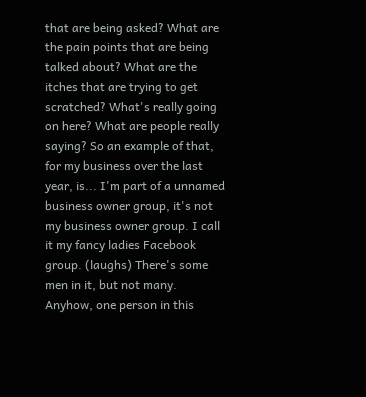that are being asked? What are the pain points that are being talked about? What are the itches that are trying to get scratched? What's really going on here? What are people really saying? So an example of that, for my business over the last year, is... I'm part of a unnamed business owner group, it's not my business owner group. I call it my fancy ladies Facebook group. (laughs) There's some men in it, but not many. Anyhow, one person in this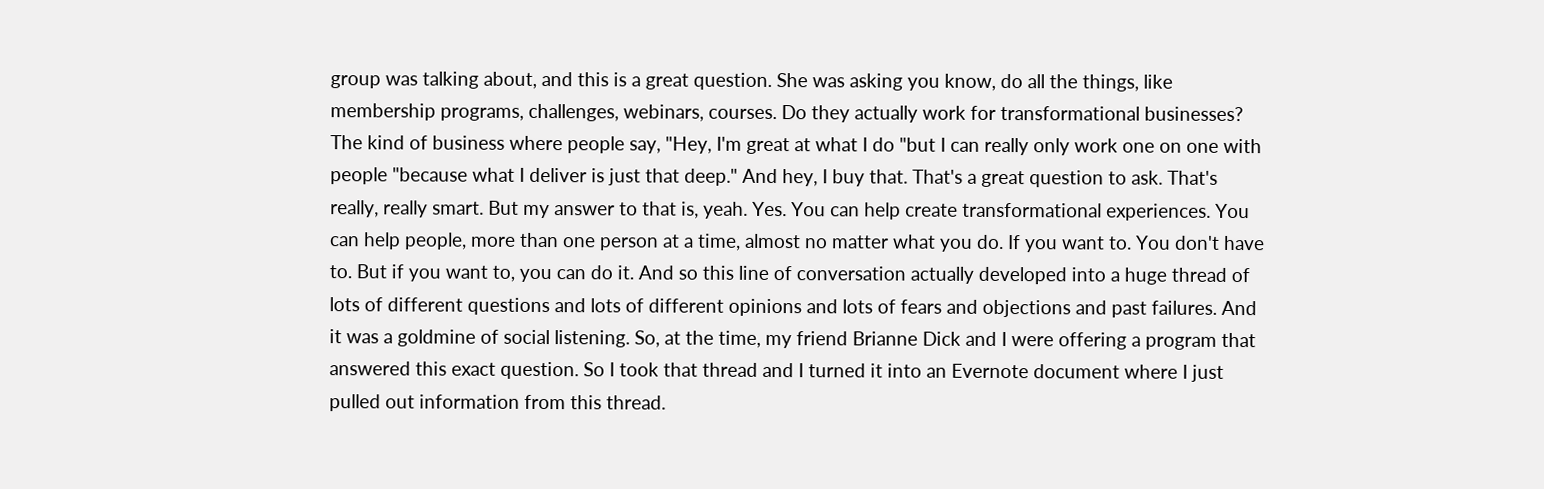group was talking about, and this is a great question. She was asking you know, do all the things, like membership programs, challenges, webinars, courses. Do they actually work for transformational businesses? The kind of business where people say, "Hey, I'm great at what I do "but I can really only work one on one with people "because what I deliver is just that deep." And hey, I buy that. That's a great question to ask. That's really, really smart. But my answer to that is, yeah. Yes. You can help create transformational experiences. You can help people, more than one person at a time, almost no matter what you do. If you want to. You don't have to. But if you want to, you can do it. And so this line of conversation actually developed into a huge thread of lots of different questions and lots of different opinions and lots of fears and objections and past failures. And it was a goldmine of social listening. So, at the time, my friend Brianne Dick and I were offering a program that answered this exact question. So I took that thread and I turned it into an Evernote document where I just pulled out information from this thread.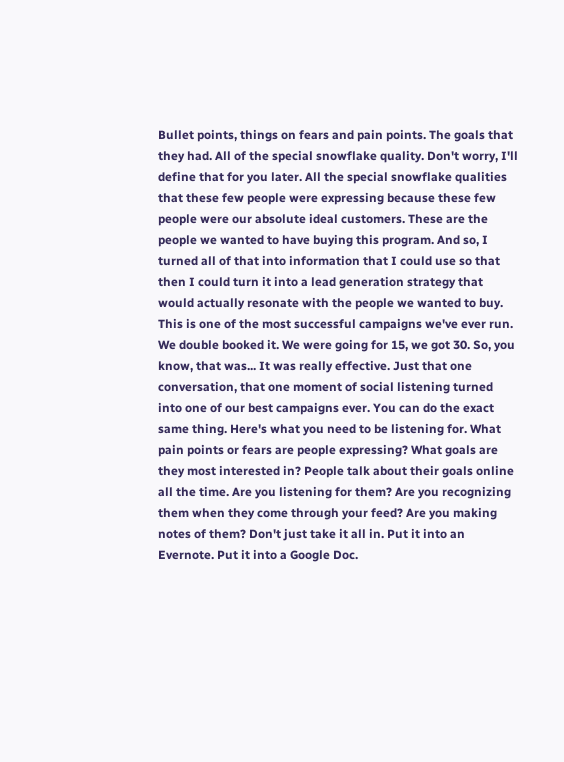Bullet points, things on fears and pain points. The goals that they had. All of the special snowflake quality. Don't worry, I'll define that for you later. All the special snowflake qualities that these few people were expressing because these few people were our absolute ideal customers. These are the people we wanted to have buying this program. And so, I turned all of that into information that I could use so that then I could turn it into a lead generation strategy that would actually resonate with the people we wanted to buy. This is one of the most successful campaigns we've ever run. We double booked it. We were going for 15, we got 30. So, you know, that was... It was really effective. Just that one conversation, that one moment of social listening turned into one of our best campaigns ever. You can do the exact same thing. Here's what you need to be listening for. What pain points or fears are people expressing? What goals are they most interested in? People talk about their goals online all the time. Are you listening for them? Are you recognizing them when they come through your feed? Are you making notes of them? Don't just take it all in. Put it into an Evernote. Put it into a Google Doc.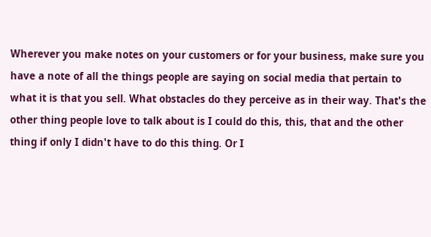Wherever you make notes on your customers or for your business, make sure you have a note of all the things people are saying on social media that pertain to what it is that you sell. What obstacles do they perceive as in their way. That's the other thing people love to talk about is I could do this, this, that and the other thing if only I didn't have to do this thing. Or I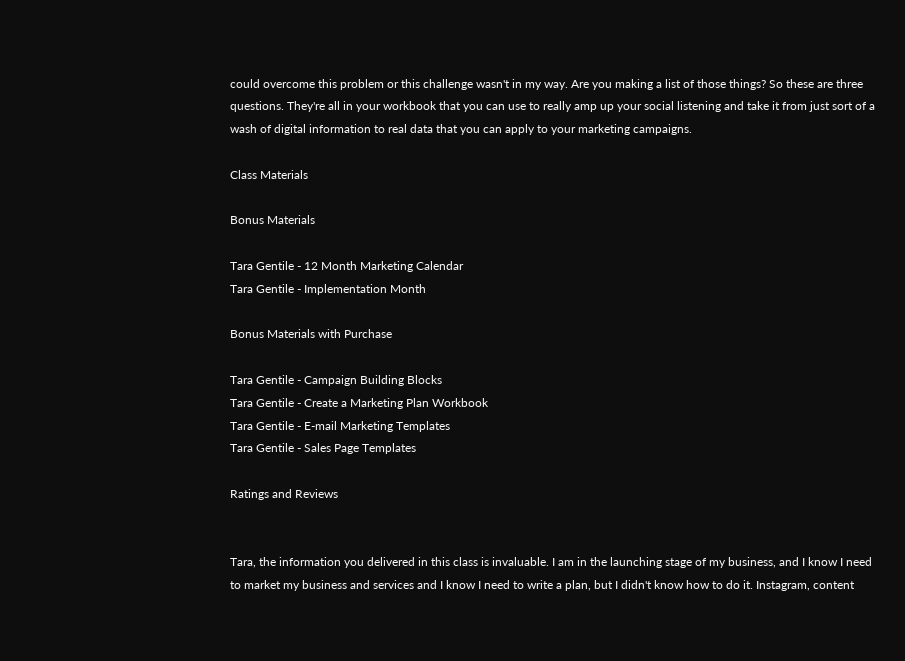could overcome this problem or this challenge wasn't in my way. Are you making a list of those things? So these are three questions. They're all in your workbook that you can use to really amp up your social listening and take it from just sort of a wash of digital information to real data that you can apply to your marketing campaigns.

Class Materials

Bonus Materials

Tara Gentile - 12 Month Marketing Calendar
Tara Gentile - Implementation Month

Bonus Materials with Purchase

Tara Gentile - Campaign Building Blocks
Tara Gentile - Create a Marketing Plan Workbook
Tara Gentile - E-mail Marketing Templates
Tara Gentile - Sales Page Templates

Ratings and Reviews


Tara, the information you delivered in this class is invaluable. I am in the launching stage of my business, and I know I need to market my business and services and I know I need to write a plan, but I didn't know how to do it. Instagram, content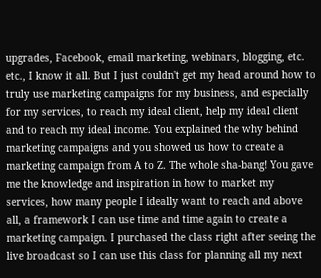upgrades, Facebook, email marketing, webinars, blogging, etc. etc., I know it all. But I just couldn't get my head around how to truly use marketing campaigns for my business, and especially for my services, to reach my ideal client, help my ideal client and to reach my ideal income. You explained the why behind marketing campaigns and you showed us how to create a marketing campaign from A to Z. The whole sha-bang! You gave me the knowledge and inspiration in how to market my services, how many people I ideally want to reach and above all, a framework I can use time and time again to create a marketing campaign. I purchased the class right after seeing the live broadcast so I can use this class for planning all my next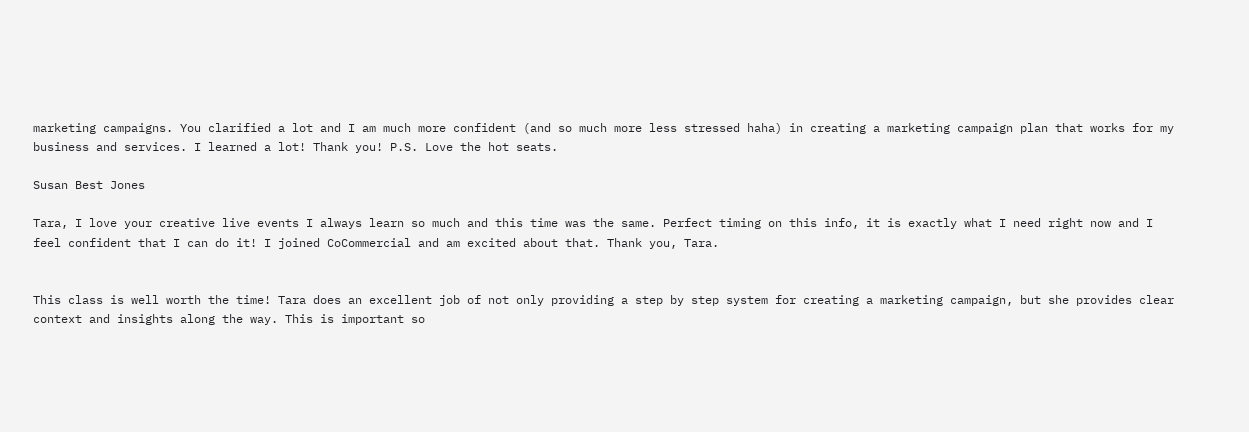marketing campaigns. You clarified a lot and I am much more confident (and so much more less stressed haha) in creating a marketing campaign plan that works for my business and services. I learned a lot! Thank you! P.S. Love the hot seats.

Susan Best Jones

Tara, I love your creative live events I always learn so much and this time was the same. Perfect timing on this info, it is exactly what I need right now and I feel confident that I can do it! I joined CoCommercial and am excited about that. Thank you, Tara.


This class is well worth the time! Tara does an excellent job of not only providing a step by step system for creating a marketing campaign, but she provides clear context and insights along the way. This is important so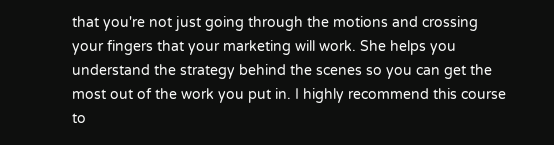that you're not just going through the motions and crossing your fingers that your marketing will work. She helps you understand the strategy behind the scenes so you can get the most out of the work you put in. I highly recommend this course to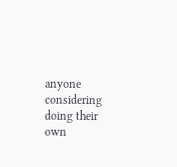anyone considering doing their own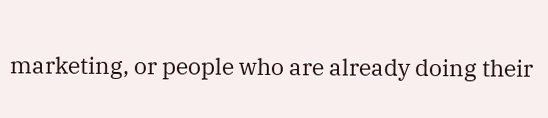marketing, or people who are already doing their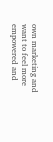own marketing and want to feel more empowered and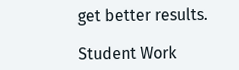get better results.

Student Work